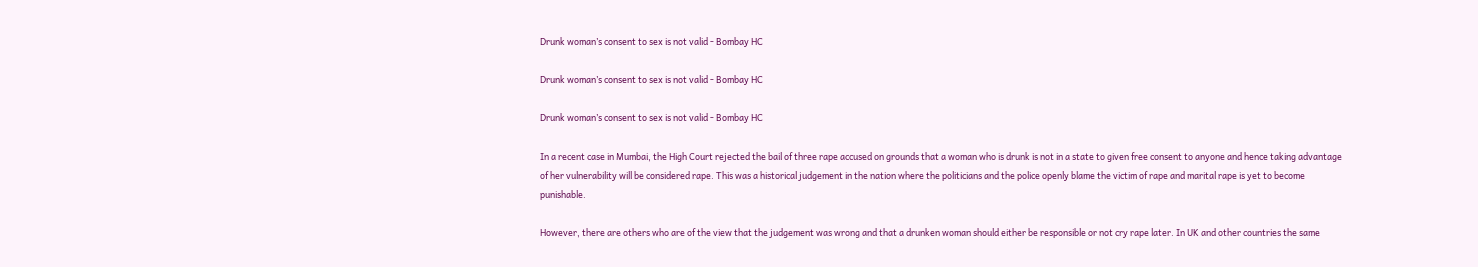Drunk woman’s consent to sex is not valid - Bombay HC

Drunk woman’s consent to sex is not valid - Bombay HC

Drunk woman’s consent to sex is not valid - Bombay HC

In a recent case in Mumbai, the High Court rejected the bail of three rape accused on grounds that a woman who is drunk is not in a state to given free consent to anyone and hence taking advantage of her vulnerability will be considered rape. This was a historical judgement in the nation where the politicians and the police openly blame the victim of rape and marital rape is yet to become punishable.

However, there are others who are of the view that the judgement was wrong and that a drunken woman should either be responsible or not cry rape later. In UK and other countries the same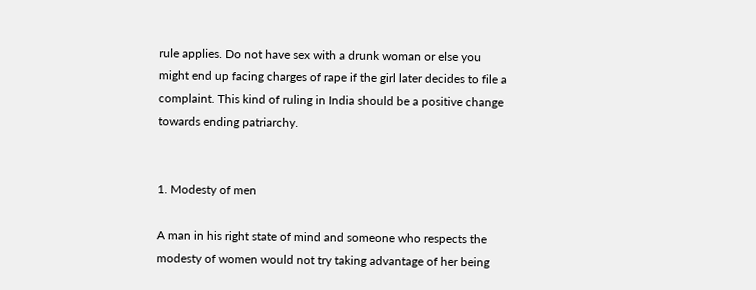rule applies. Do not have sex with a drunk woman or else you might end up facing charges of rape if the girl later decides to file a complaint. This kind of ruling in India should be a positive change towards ending patriarchy.


1. Modesty of men

A man in his right state of mind and someone who respects the modesty of women would not try taking advantage of her being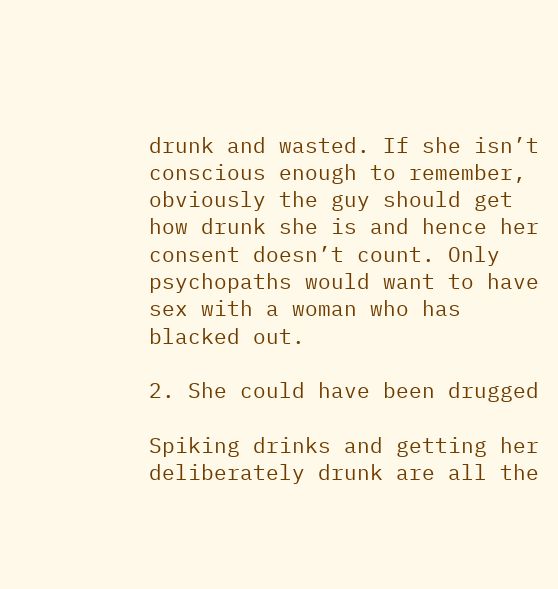drunk and wasted. If she isn’t conscious enough to remember, obviously the guy should get how drunk she is and hence her consent doesn’t count. Only psychopaths would want to have sex with a woman who has blacked out.

2. She could have been drugged

Spiking drinks and getting her deliberately drunk are all the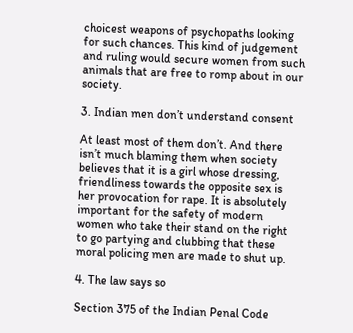choicest weapons of psychopaths looking for such chances. This kind of judgement and ruling would secure women from such animals that are free to romp about in our society.

3. Indian men don’t understand consent

At least most of them don’t. And there isn’t much blaming them when society believes that it is a girl whose dressing, friendliness towards the opposite sex is her provocation for rape. It is absolutely important for the safety of modern women who take their stand on the right to go partying and clubbing that these moral policing men are made to shut up.

4. The law says so

Section 375 of the Indian Penal Code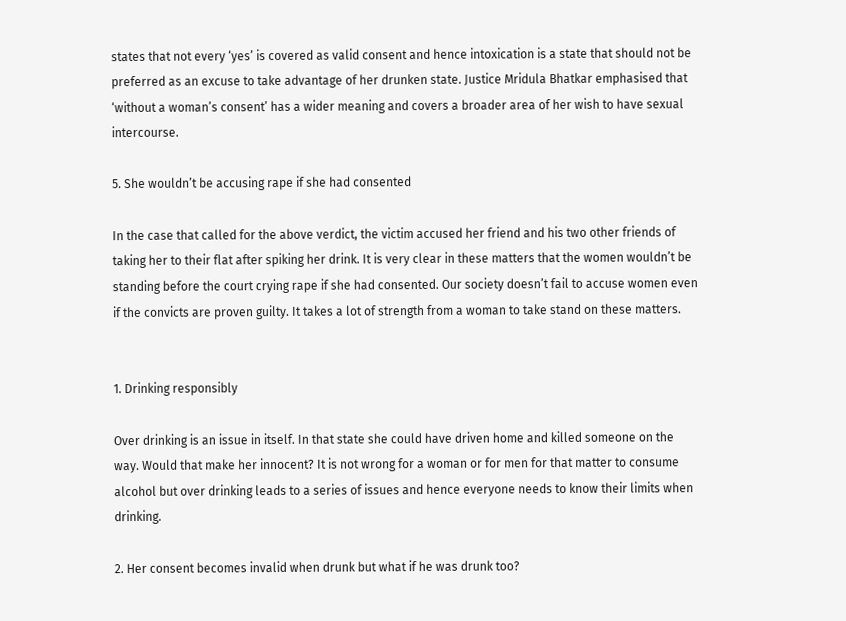states that not every ‘yes’ is covered as valid consent and hence intoxication is a state that should not be preferred as an excuse to take advantage of her drunken state. Justice Mridula Bhatkar emphasised that ‘without a woman’s consent’ has a wider meaning and covers a broader area of her wish to have sexual intercourse.

5. She wouldn’t be accusing rape if she had consented

In the case that called for the above verdict, the victim accused her friend and his two other friends of taking her to their flat after spiking her drink. It is very clear in these matters that the women wouldn’t be standing before the court crying rape if she had consented. Our society doesn’t fail to accuse women even if the convicts are proven guilty. It takes a lot of strength from a woman to take stand on these matters.


1. Drinking responsibly

Over drinking is an issue in itself. In that state she could have driven home and killed someone on the way. Would that make her innocent? It is not wrong for a woman or for men for that matter to consume alcohol but over drinking leads to a series of issues and hence everyone needs to know their limits when drinking.

2. Her consent becomes invalid when drunk but what if he was drunk too?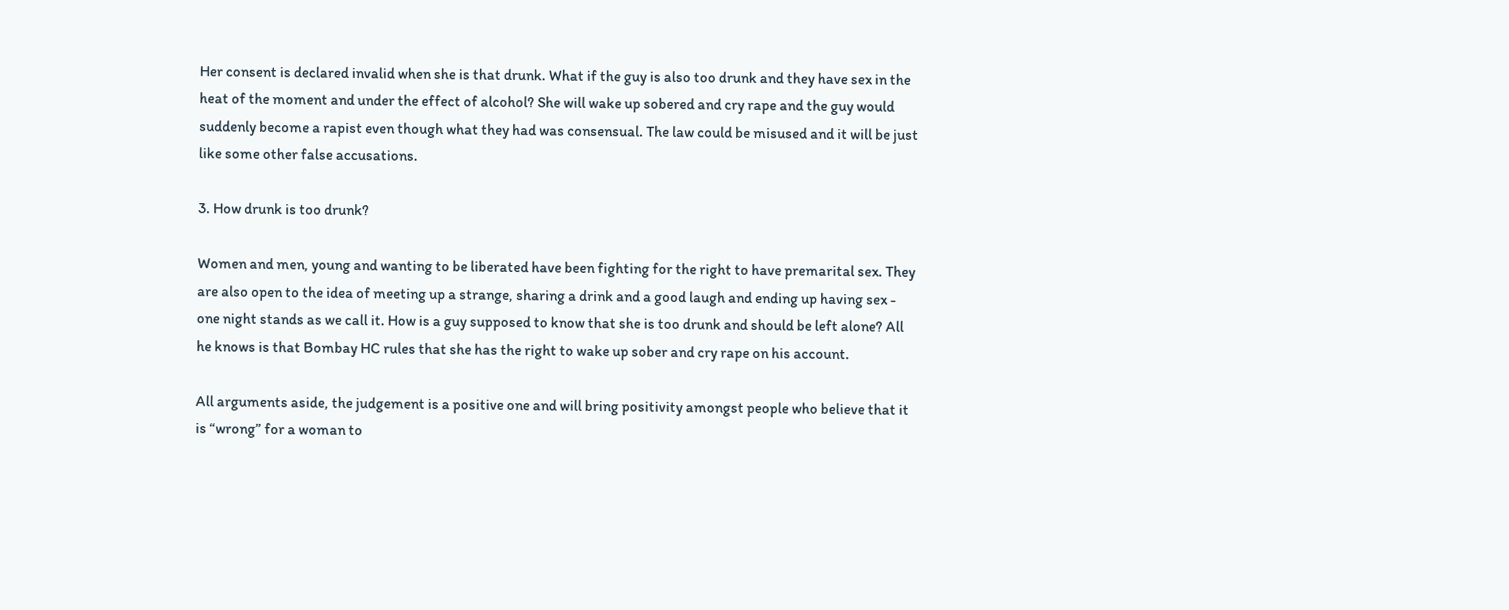Her consent is declared invalid when she is that drunk. What if the guy is also too drunk and they have sex in the heat of the moment and under the effect of alcohol? She will wake up sobered and cry rape and the guy would suddenly become a rapist even though what they had was consensual. The law could be misused and it will be just like some other false accusations.

3. How drunk is too drunk?

Women and men, young and wanting to be liberated have been fighting for the right to have premarital sex. They are also open to the idea of meeting up a strange, sharing a drink and a good laugh and ending up having sex - one night stands as we call it. How is a guy supposed to know that she is too drunk and should be left alone? All he knows is that Bombay HC rules that she has the right to wake up sober and cry rape on his account.

All arguments aside, the judgement is a positive one and will bring positivity amongst people who believe that it is “wrong” for a woman to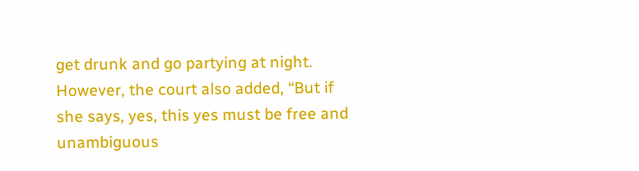get drunk and go partying at night. However, the court also added, “But if she says, yes, this yes must be free and unambiguous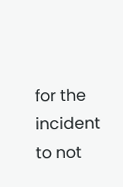for the incident to not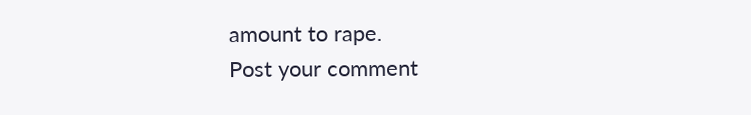amount to rape.
Post your comment